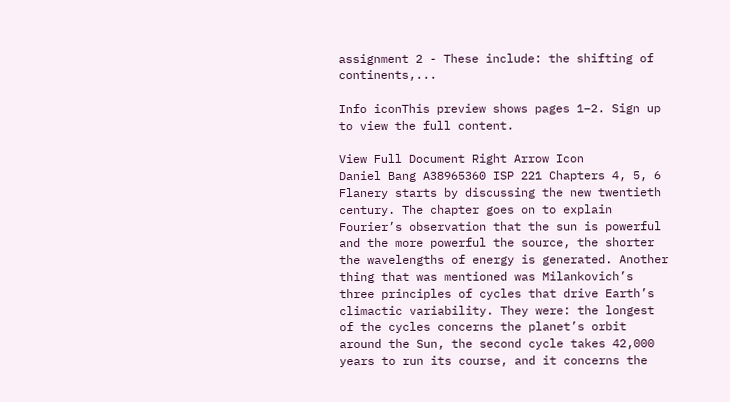assignment 2 - These include: the shifting of continents,...

Info iconThis preview shows pages 1–2. Sign up to view the full content.

View Full Document Right Arrow Icon
Daniel Bang A38965360 ISP 221 Chapters 4, 5, 6 Flanery starts by discussing the new twentieth century. The chapter goes on to explain Fourier’s observation that the sun is powerful and the more powerful the source, the shorter the wavelengths of energy is generated. Another thing that was mentioned was Milankovich’s three principles of cycles that drive Earth’s climactic variability. They were: the longest of the cycles concerns the planet’s orbit around the Sun, the second cycle takes 42,000 years to run its course, and it concerns the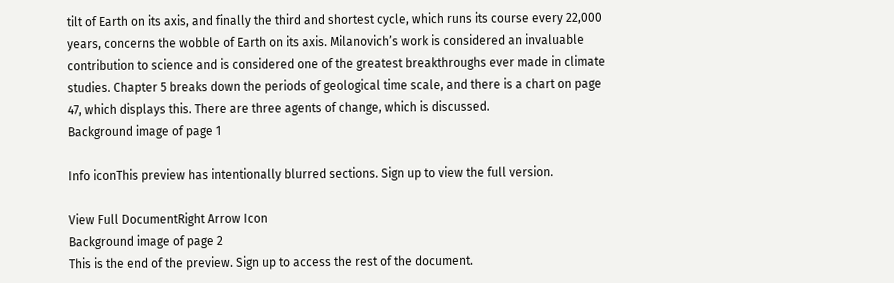tilt of Earth on its axis, and finally the third and shortest cycle, which runs its course every 22,000 years, concerns the wobble of Earth on its axis. Milanovich’s work is considered an invaluable contribution to science and is considered one of the greatest breakthroughs ever made in climate studies. Chapter 5 breaks down the periods of geological time scale, and there is a chart on page 47, which displays this. There are three agents of change, which is discussed.
Background image of page 1

Info iconThis preview has intentionally blurred sections. Sign up to view the full version.

View Full DocumentRight Arrow Icon
Background image of page 2
This is the end of the preview. Sign up to access the rest of the document.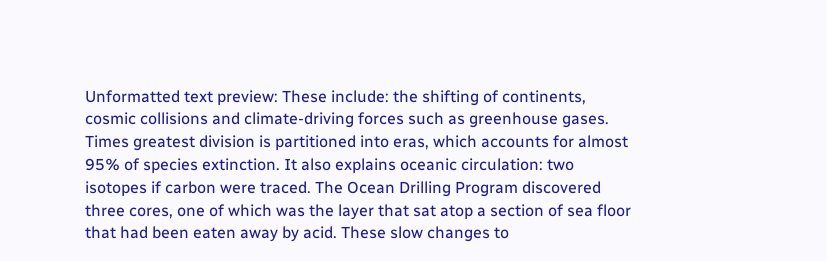Unformatted text preview: These include: the shifting of continents, cosmic collisions and climate-driving forces such as greenhouse gases. Times greatest division is partitioned into eras, which accounts for almost 95% of species extinction. It also explains oceanic circulation: two isotopes if carbon were traced. The Ocean Drilling Program discovered three cores, one of which was the layer that sat atop a section of sea floor that had been eaten away by acid. These slow changes to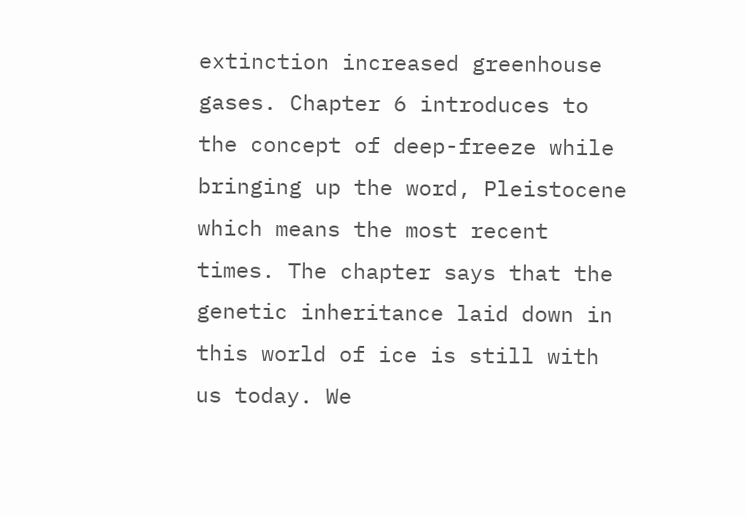extinction increased greenhouse gases. Chapter 6 introduces to the concept of deep-freeze while bringing up the word, Pleistocene which means the most recent times. The chapter says that the genetic inheritance laid down in this world of ice is still with us today. We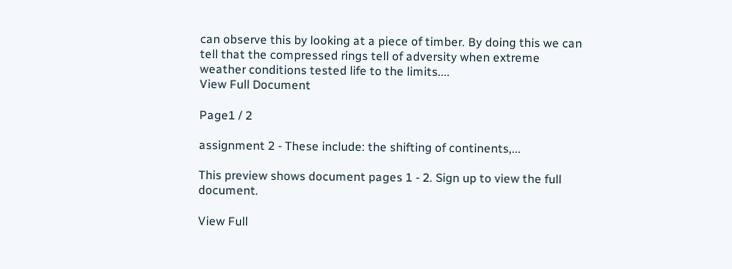can observe this by looking at a piece of timber. By doing this we can tell that the compressed rings tell of adversity when extreme weather conditions tested life to the limits....
View Full Document

Page1 / 2

assignment 2 - These include: the shifting of continents,...

This preview shows document pages 1 - 2. Sign up to view the full document.

View Full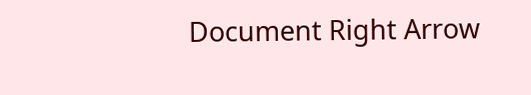Document Right Arrow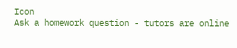Icon
Ask a homework question - tutors are online